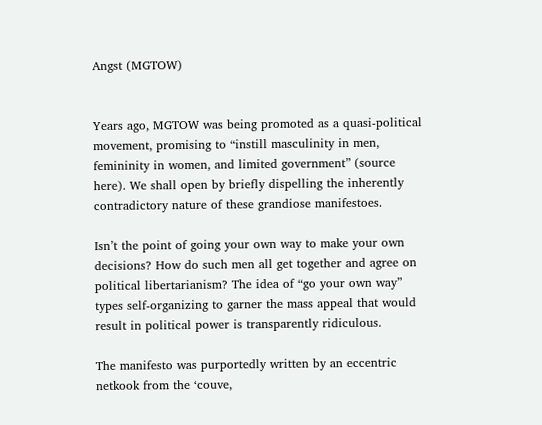Angst (MGTOW)


Years ago, MGTOW was being promoted as a quasi-political movement, promising to “instill masculinity in men, femininity in women, and limited government” (source here). We shall open by briefly dispelling the inherently contradictory nature of these grandiose manifestoes.

Isn’t the point of going your own way to make your own decisions? How do such men all get together and agree on political libertarianism? The idea of “go your own way” types self-organizing to garner the mass appeal that would result in political power is transparently ridiculous.

The manifesto was purportedly written by an eccentric netkook from the ‘couve,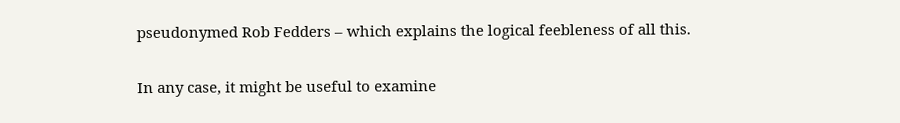pseudonymed Rob Fedders – which explains the logical feebleness of all this.

In any case, it might be useful to examine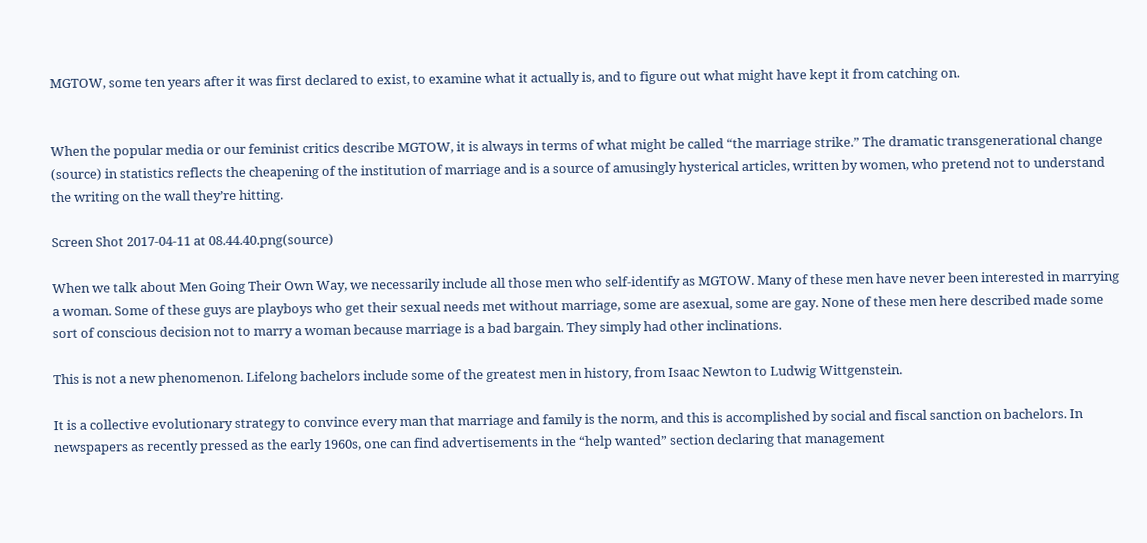MGTOW, some ten years after it was first declared to exist, to examine what it actually is, and to figure out what might have kept it from catching on.


When the popular media or our feminist critics describe MGTOW, it is always in terms of what might be called “the marriage strike.” The dramatic transgenerational change (source) in statistics reflects the cheapening of the institution of marriage and is a source of amusingly hysterical articles, written by women, who pretend not to understand the writing on the wall they’re hitting.

Screen Shot 2017-04-11 at 08.44.40.png(source)

When we talk about Men Going Their Own Way, we necessarily include all those men who self-identify as MGTOW. Many of these men have never been interested in marrying a woman. Some of these guys are playboys who get their sexual needs met without marriage, some are asexual, some are gay. None of these men here described made some sort of conscious decision not to marry a woman because marriage is a bad bargain. They simply had other inclinations.

This is not a new phenomenon. Lifelong bachelors include some of the greatest men in history, from Isaac Newton to Ludwig Wittgenstein.

It is a collective evolutionary strategy to convince every man that marriage and family is the norm, and this is accomplished by social and fiscal sanction on bachelors. In newspapers as recently pressed as the early 1960s, one can find advertisements in the “help wanted” section declaring that management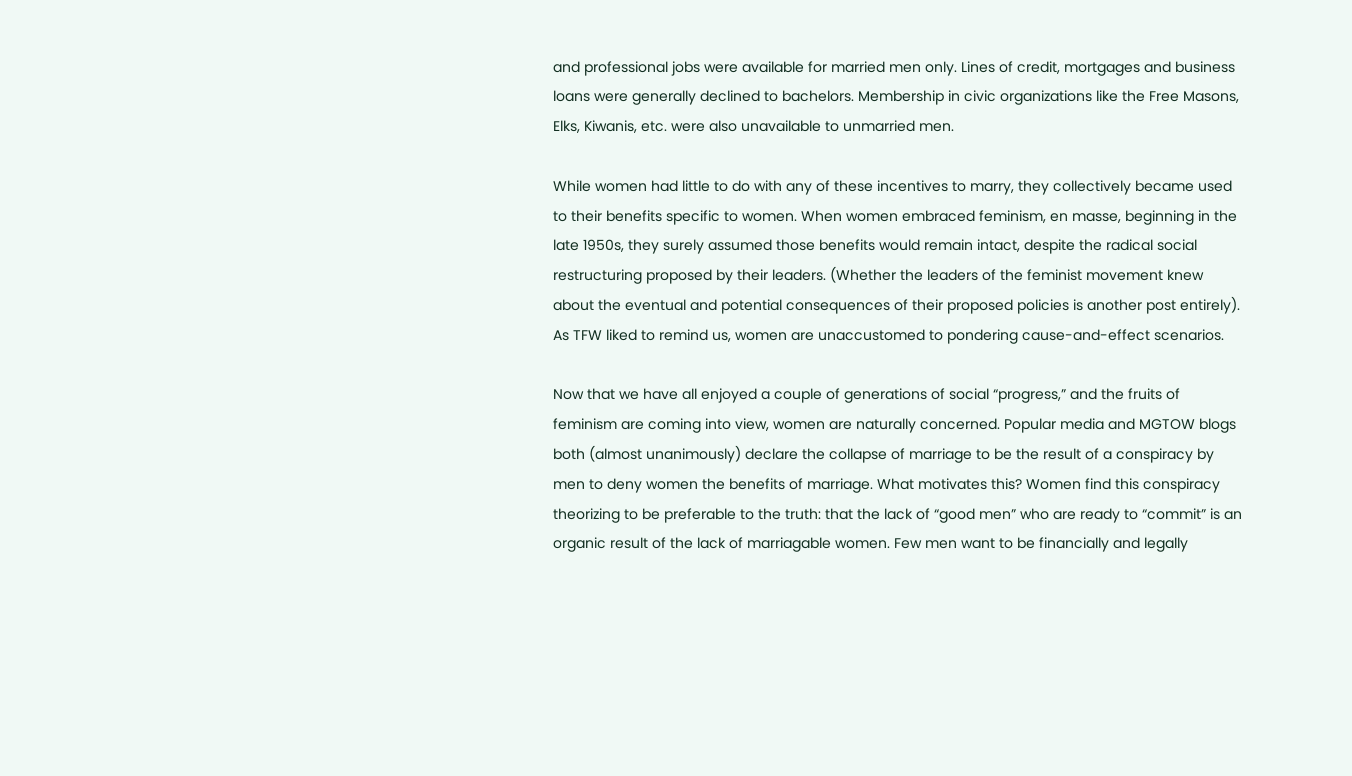and professional jobs were available for married men only. Lines of credit, mortgages and business loans were generally declined to bachelors. Membership in civic organizations like the Free Masons, Elks, Kiwanis, etc. were also unavailable to unmarried men.

While women had little to do with any of these incentives to marry, they collectively became used to their benefits specific to women. When women embraced feminism, en masse, beginning in the late 1950s, they surely assumed those benefits would remain intact, despite the radical social restructuring proposed by their leaders. (Whether the leaders of the feminist movement knew about the eventual and potential consequences of their proposed policies is another post entirely). As TFW liked to remind us, women are unaccustomed to pondering cause-and-effect scenarios.

Now that we have all enjoyed a couple of generations of social “progress,” and the fruits of feminism are coming into view, women are naturally concerned. Popular media and MGTOW blogs both (almost unanimously) declare the collapse of marriage to be the result of a conspiracy by men to deny women the benefits of marriage. What motivates this? Women find this conspiracy theorizing to be preferable to the truth: that the lack of “good men” who are ready to “commit” is an organic result of the lack of marriagable women. Few men want to be financially and legally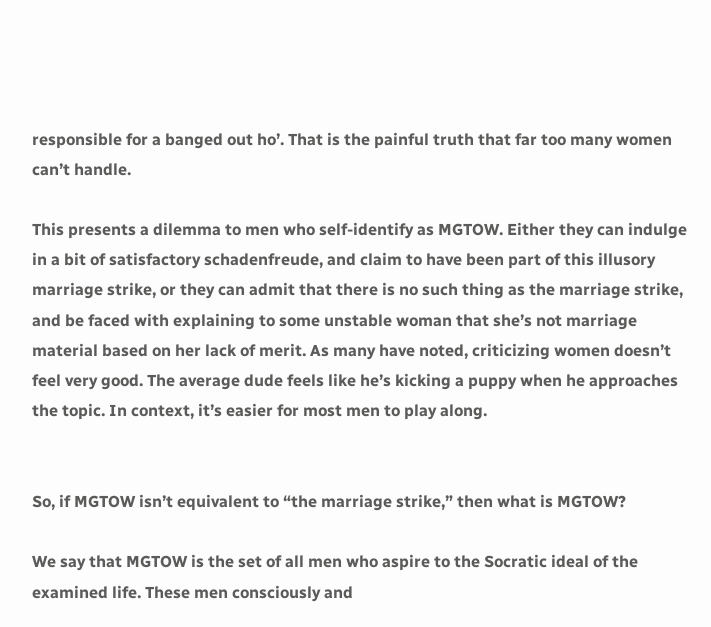responsible for a banged out ho’. That is the painful truth that far too many women can’t handle.

This presents a dilemma to men who self-identify as MGTOW. Either they can indulge in a bit of satisfactory schadenfreude, and claim to have been part of this illusory marriage strike, or they can admit that there is no such thing as the marriage strike, and be faced with explaining to some unstable woman that she’s not marriage material based on her lack of merit. As many have noted, criticizing women doesn’t feel very good. The average dude feels like he’s kicking a puppy when he approaches the topic. In context, it’s easier for most men to play along.


So, if MGTOW isn’t equivalent to “the marriage strike,” then what is MGTOW?

We say that MGTOW is the set of all men who aspire to the Socratic ideal of the examined life. These men consciously and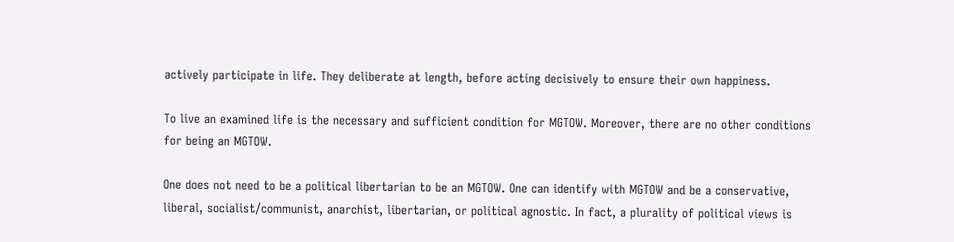actively participate in life. They deliberate at length, before acting decisively to ensure their own happiness.

To live an examined life is the necessary and sufficient condition for MGTOW. Moreover, there are no other conditions for being an MGTOW.

One does not need to be a political libertarian to be an MGTOW. One can identify with MGTOW and be a conservative, liberal, socialist/communist, anarchist, libertarian, or political agnostic. In fact, a plurality of political views is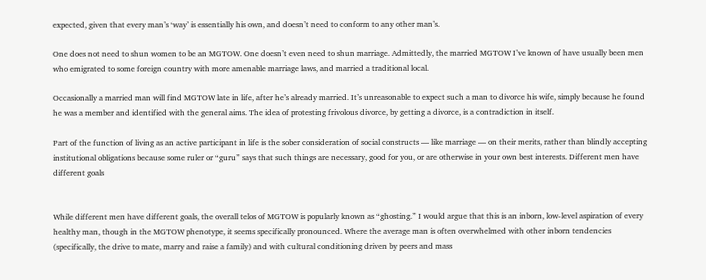expected, given that every man’s ‘way’ is essentially his own, and doesn’t need to conform to any other man’s.

One does not need to shun women to be an MGTOW. One doesn’t even need to shun marriage. Admittedly, the married MGTOW I’ve known of have usually been men who emigrated to some foreign country with more amenable marriage laws, and married a traditional local.

Occasionally a married man will find MGTOW late in life, after he’s already married. It’s unreasonable to expect such a man to divorce his wife, simply because he found he was a member and identified with the general aims. The idea of protesting frivolous divorce, by getting a divorce, is a contradiction in itself.

Part of the function of living as an active participant in life is the sober consideration of social constructs — like marriage — on their merits, rather than blindly accepting institutional obligations because some ruler or “guru” says that such things are necessary, good for you, or are otherwise in your own best interests. Different men have different goals


While different men have different goals, the overall telos of MGTOW is popularly known as “ghosting.” I would argue that this is an inborn, low-level aspiration of every healthy man, though in the MGTOW phenotype, it seems specifically pronounced. Where the average man is often overwhelmed with other inborn tendencies (specifically, the drive to mate, marry and raise a family) and with cultural conditioning driven by peers and mass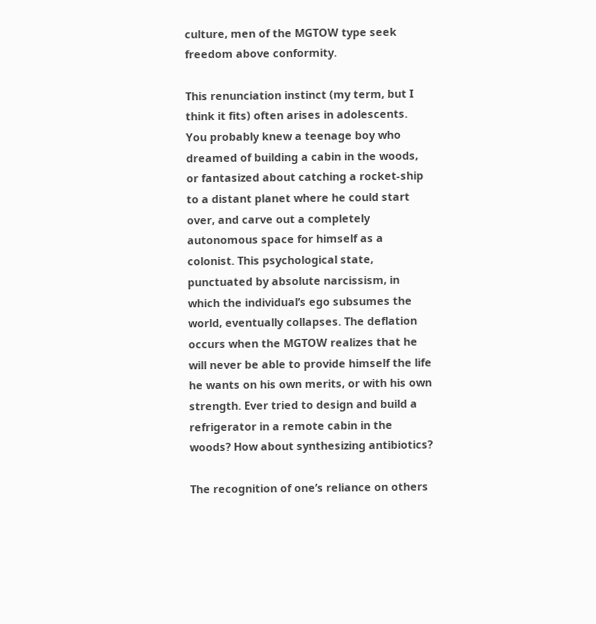culture, men of the MGTOW type seek freedom above conformity.

This renunciation instinct (my term, but I think it fits) often arises in adolescents. You probably knew a teenage boy who dreamed of building a cabin in the woods, or fantasized about catching a rocket-ship to a distant planet where he could start over, and carve out a completely autonomous space for himself as a colonist. This psychological state, punctuated by absolute narcissism, in which the individual’s ego subsumes the world, eventually collapses. The deflation occurs when the MGTOW realizes that he will never be able to provide himself the life he wants on his own merits, or with his own strength. Ever tried to design and build a refrigerator in a remote cabin in the woods? How about synthesizing antibiotics?

The recognition of one’s reliance on others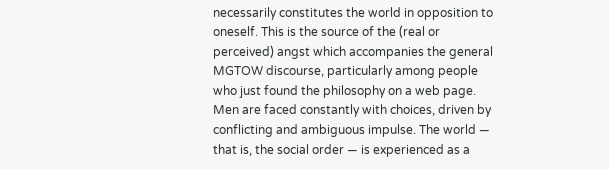necessarily constitutes the world in opposition to oneself. This is the source of the (real or perceived) angst which accompanies the general MGTOW discourse, particularly among people who just found the philosophy on a web page. Men are faced constantly with choices, driven by conflicting and ambiguous impulse. The world — that is, the social order — is experienced as a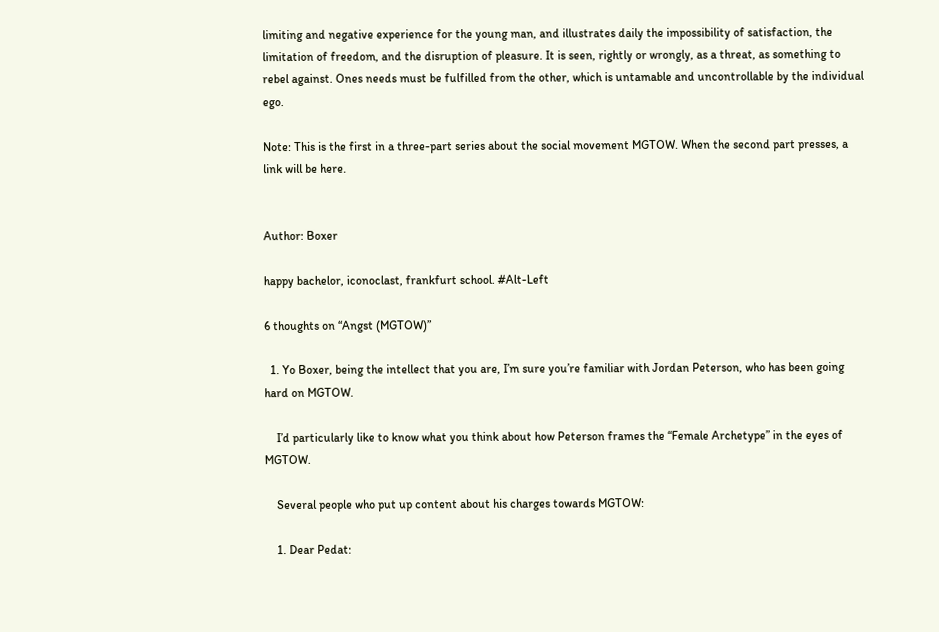limiting and negative experience for the young man, and illustrates daily the impossibility of satisfaction, the limitation of freedom, and the disruption of pleasure. It is seen, rightly or wrongly, as a threat, as something to rebel against. Ones needs must be fulfilled from the other, which is untamable and uncontrollable by the individual ego.

Note: This is the first in a three-part series about the social movement MGTOW. When the second part presses, a link will be here.


Author: Boxer

happy bachelor, iconoclast, frankfurt school. #Alt-Left

6 thoughts on “Angst (MGTOW)”

  1. Yo Boxer, being the intellect that you are, I’m sure you’re familiar with Jordan Peterson, who has been going hard on MGTOW.

    I’d particularly like to know what you think about how Peterson frames the “Female Archetype” in the eyes of MGTOW.

    Several people who put up content about his charges towards MGTOW:

    1. Dear Pedat: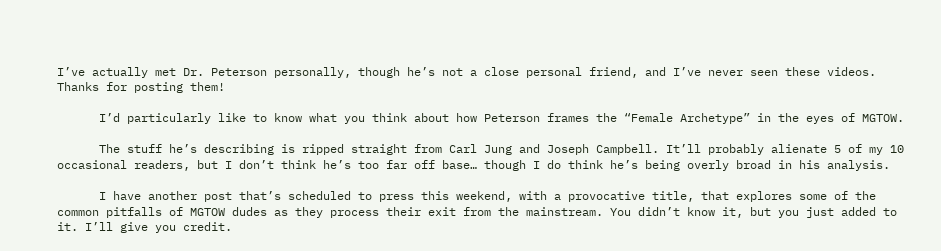I’ve actually met Dr. Peterson personally, though he’s not a close personal friend, and I’ve never seen these videos. Thanks for posting them!

      I’d particularly like to know what you think about how Peterson frames the “Female Archetype” in the eyes of MGTOW.

      The stuff he’s describing is ripped straight from Carl Jung and Joseph Campbell. It’ll probably alienate 5 of my 10 occasional readers, but I don’t think he’s too far off base… though I do think he’s being overly broad in his analysis.

      I have another post that’s scheduled to press this weekend, with a provocative title, that explores some of the common pitfalls of MGTOW dudes as they process their exit from the mainstream. You didn’t know it, but you just added to it. I’ll give you credit.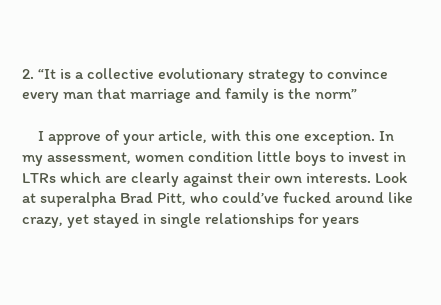2. “It is a collective evolutionary strategy to convince every man that marriage and family is the norm”

    I approve of your article, with this one exception. In my assessment, women condition little boys to invest in LTRs which are clearly against their own interests. Look at superalpha Brad Pitt, who could’ve fucked around like crazy, yet stayed in single relationships for years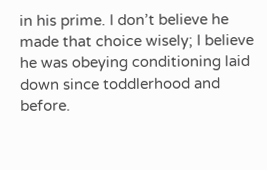in his prime. I don’t believe he made that choice wisely; I believe he was obeying conditioning laid down since toddlerhood and before.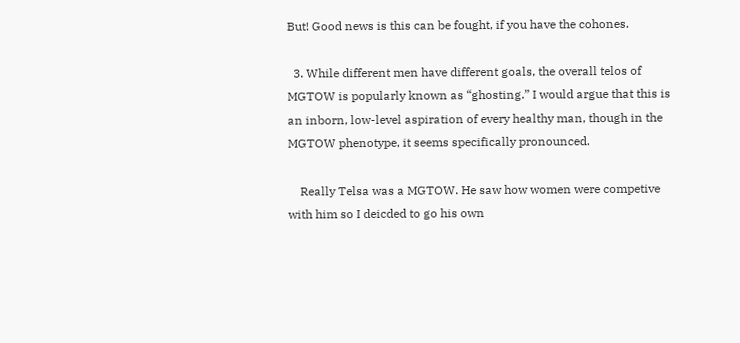But! Good news is this can be fought, if you have the cohones.

  3. While different men have different goals, the overall telos of MGTOW is popularly known as “ghosting.” I would argue that this is an inborn, low-level aspiration of every healthy man, though in the MGTOW phenotype, it seems specifically pronounced.

    Really Telsa was a MGTOW. He saw how women were competive with him so I deicded to go his own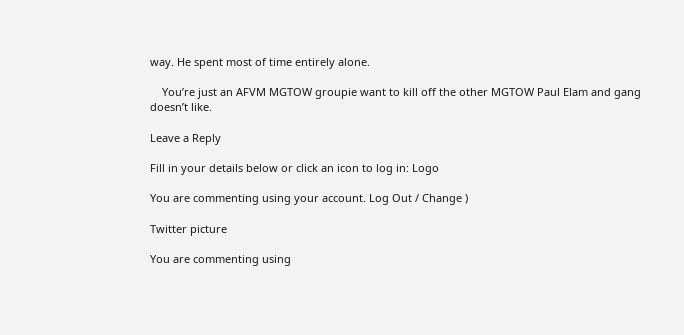way. He spent most of time entirely alone.

    You’re just an AFVM MGTOW groupie want to kill off the other MGTOW Paul Elam and gang doesn’t like.

Leave a Reply

Fill in your details below or click an icon to log in: Logo

You are commenting using your account. Log Out / Change )

Twitter picture

You are commenting using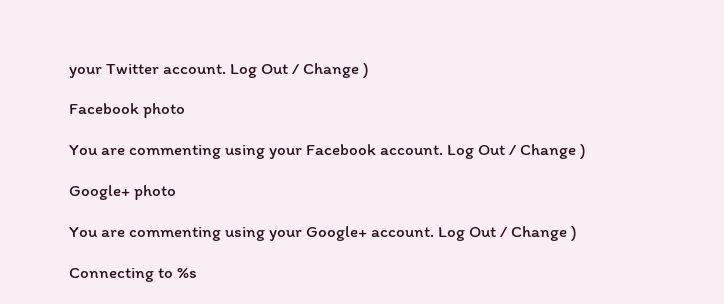your Twitter account. Log Out / Change )

Facebook photo

You are commenting using your Facebook account. Log Out / Change )

Google+ photo

You are commenting using your Google+ account. Log Out / Change )

Connecting to %s